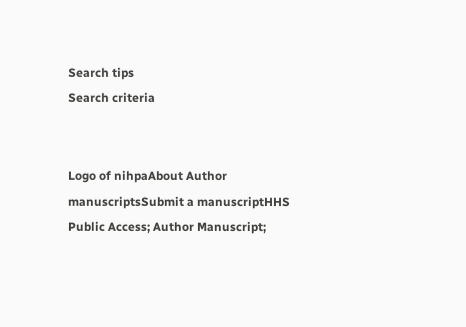Search tips
Search criteria


Logo of nihpaAbout Author manuscriptsSubmit a manuscriptHHS Public Access; Author Manuscript;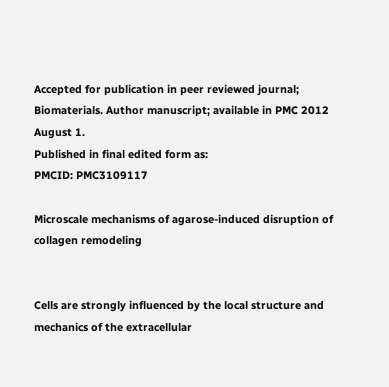Accepted for publication in peer reviewed journal;
Biomaterials. Author manuscript; available in PMC 2012 August 1.
Published in final edited form as:
PMCID: PMC3109117

Microscale mechanisms of agarose-induced disruption of collagen remodeling


Cells are strongly influenced by the local structure and mechanics of the extracellular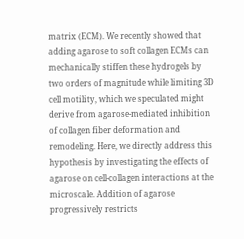matrix (ECM). We recently showed that adding agarose to soft collagen ECMs can mechanically stiffen these hydrogels by two orders of magnitude while limiting 3D cell motility, which we speculated might derive from agarose-mediated inhibition of collagen fiber deformation and remodeling. Here, we directly address this hypothesis by investigating the effects of agarose on cell-collagen interactions at the microscale. Addition of agarose progressively restricts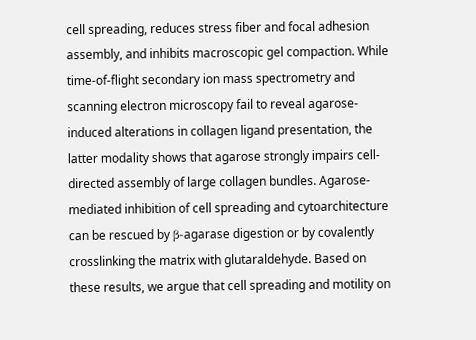cell spreading, reduces stress fiber and focal adhesion assembly, and inhibits macroscopic gel compaction. While time-of-flight secondary ion mass spectrometry and scanning electron microscopy fail to reveal agarose-induced alterations in collagen ligand presentation, the latter modality shows that agarose strongly impairs cell-directed assembly of large collagen bundles. Agarose-mediated inhibition of cell spreading and cytoarchitecture can be rescued by β-agarase digestion or by covalently crosslinking the matrix with glutaraldehyde. Based on these results, we argue that cell spreading and motility on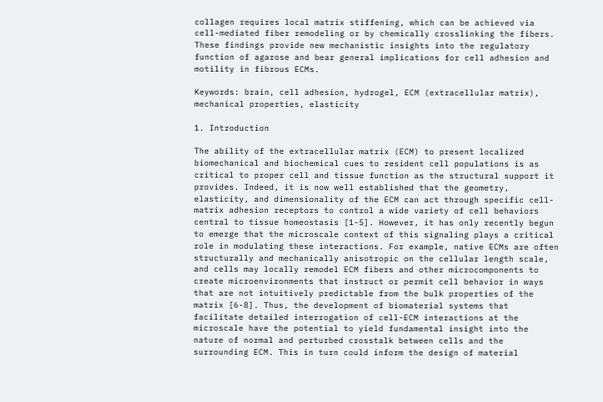collagen requires local matrix stiffening, which can be achieved via cell-mediated fiber remodeling or by chemically crosslinking the fibers. These findings provide new mechanistic insights into the regulatory function of agarose and bear general implications for cell adhesion and motility in fibrous ECMs.

Keywords: brain, cell adhesion, hydrogel, ECM (extracellular matrix), mechanical properties, elasticity

1. Introduction

The ability of the extracellular matrix (ECM) to present localized biomechanical and biochemical cues to resident cell populations is as critical to proper cell and tissue function as the structural support it provides. Indeed, it is now well established that the geometry, elasticity, and dimensionality of the ECM can act through specific cell-matrix adhesion receptors to control a wide variety of cell behaviors central to tissue homeostasis [1-5]. However, it has only recently begun to emerge that the microscale context of this signaling plays a critical role in modulating these interactions. For example, native ECMs are often structurally and mechanically anisotropic on the cellular length scale, and cells may locally remodel ECM fibers and other microcomponents to create microenvironments that instruct or permit cell behavior in ways that are not intuitively predictable from the bulk properties of the matrix [6-8]. Thus, the development of biomaterial systems that facilitate detailed interrogation of cell-ECM interactions at the microscale have the potential to yield fundamental insight into the nature of normal and perturbed crosstalk between cells and the surrounding ECM. This in turn could inform the design of material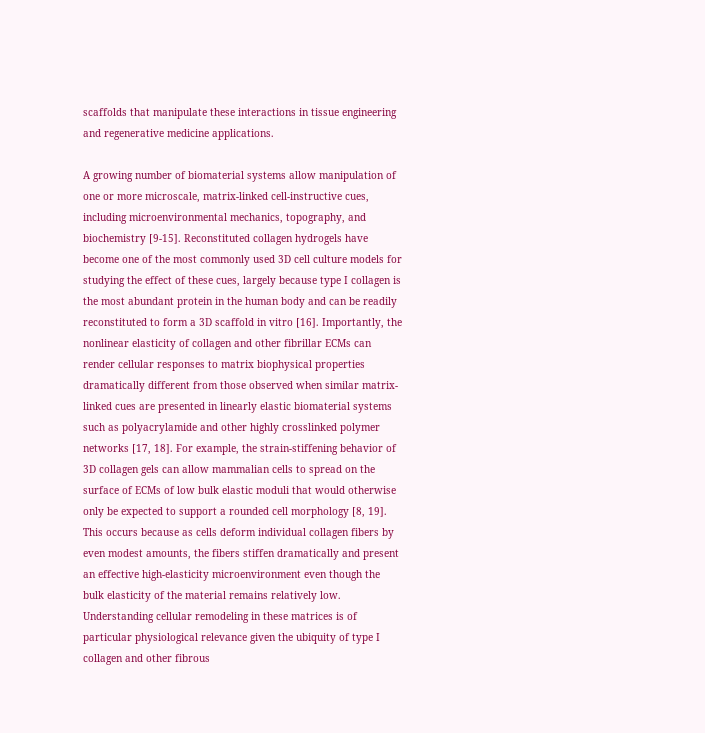scaffolds that manipulate these interactions in tissue engineering and regenerative medicine applications.

A growing number of biomaterial systems allow manipulation of one or more microscale, matrix-linked cell-instructive cues, including microenvironmental mechanics, topography, and biochemistry [9-15]. Reconstituted collagen hydrogels have become one of the most commonly used 3D cell culture models for studying the effect of these cues, largely because type I collagen is the most abundant protein in the human body and can be readily reconstituted to form a 3D scaffold in vitro [16]. Importantly, the nonlinear elasticity of collagen and other fibrillar ECMs can render cellular responses to matrix biophysical properties dramatically different from those observed when similar matrix-linked cues are presented in linearly elastic biomaterial systems such as polyacrylamide and other highly crosslinked polymer networks [17, 18]. For example, the strain-stiffening behavior of 3D collagen gels can allow mammalian cells to spread on the surface of ECMs of low bulk elastic moduli that would otherwise only be expected to support a rounded cell morphology [8, 19]. This occurs because as cells deform individual collagen fibers by even modest amounts, the fibers stiffen dramatically and present an effective high-elasticity microenvironment even though the bulk elasticity of the material remains relatively low. Understanding cellular remodeling in these matrices is of particular physiological relevance given the ubiquity of type I collagen and other fibrous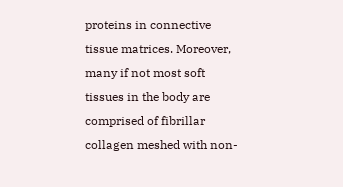proteins in connective tissue matrices. Moreover, many if not most soft tissues in the body are comprised of fibrillar collagen meshed with non-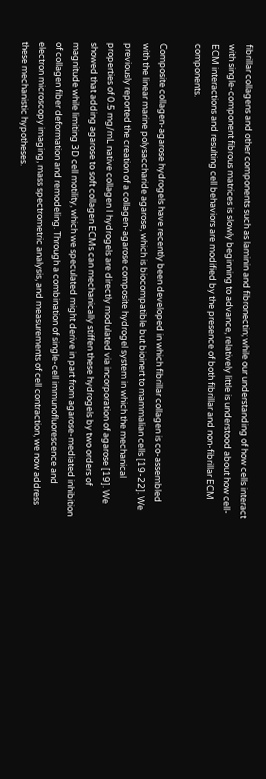fibrillar collagens and other components such as laminin and fibronectin; while our understanding of how cells interact with single-component fibrous matrices is slowly beginning to advance, relatively little is understood about how cell-ECM interactions and resulting cell behaviors are modified by the presence of both fibrillar and non-fibrillar ECM components.

Composite collagen-agarose hydrogels have recently been developed in which fibrillar collagen is co-assembled with the linear marine polysaccharide agarose, which is biocompatible but bioinert to mammalian cells [19-22]. We previously reported the creation of a collagen-agarose composite hydrogel system in which the mechanical properties of 0.5 mg/mL native collagen I hydrogels are directly modulated via incorporation of agarose [19]. We showed that adding agarose to soft collagen ECMs can mechanically stiffen these hydrogels by two orders of magnitude while limiting 3D cell motility, which we speculated might derive in part from agarose-mediated inhibition of collagen fiber deformation and remodeling. Through a combination of single-cell immunofluorescence and electron microscopy imaging, mass spectrometric analysis, and measurements of cell contraction, we now address these mechanistic hypotheses.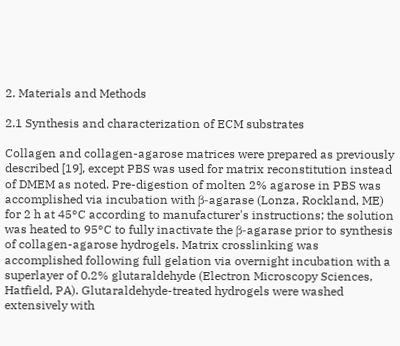2. Materials and Methods

2.1 Synthesis and characterization of ECM substrates

Collagen and collagen-agarose matrices were prepared as previously described [19], except PBS was used for matrix reconstitution instead of DMEM as noted. Pre-digestion of molten 2% agarose in PBS was accomplished via incubation with β-agarase (Lonza, Rockland, ME) for 2 h at 45°C according to manufacturer's instructions; the solution was heated to 95°C to fully inactivate the β-agarase prior to synthesis of collagen-agarose hydrogels. Matrix crosslinking was accomplished following full gelation via overnight incubation with a superlayer of 0.2% glutaraldehyde (Electron Microscopy Sciences, Hatfield, PA). Glutaraldehyde-treated hydrogels were washed extensively with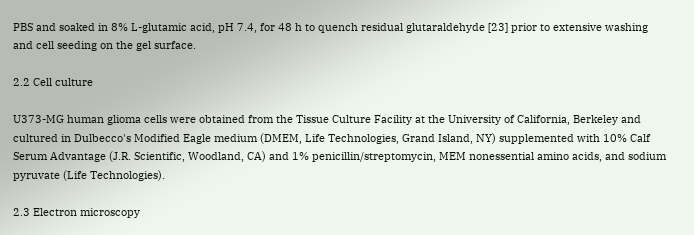PBS and soaked in 8% L-glutamic acid, pH 7.4, for 48 h to quench residual glutaraldehyde [23] prior to extensive washing and cell seeding on the gel surface.

2.2 Cell culture

U373-MG human glioma cells were obtained from the Tissue Culture Facility at the University of California, Berkeley and cultured in Dulbecco's Modified Eagle medium (DMEM, Life Technologies, Grand Island, NY) supplemented with 10% Calf Serum Advantage (J.R. Scientific, Woodland, CA) and 1% penicillin/streptomycin, MEM nonessential amino acids, and sodium pyruvate (Life Technologies).

2.3 Electron microscopy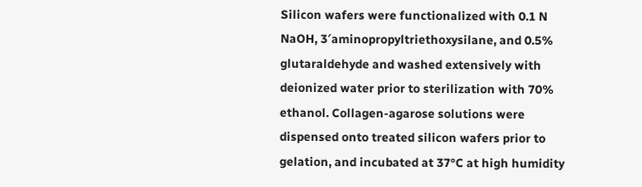Silicon wafers were functionalized with 0.1 N NaOH, 3′aminopropyltriethoxysilane, and 0.5% glutaraldehyde and washed extensively with deionized water prior to sterilization with 70% ethanol. Collagen-agarose solutions were dispensed onto treated silicon wafers prior to gelation, and incubated at 37°C at high humidity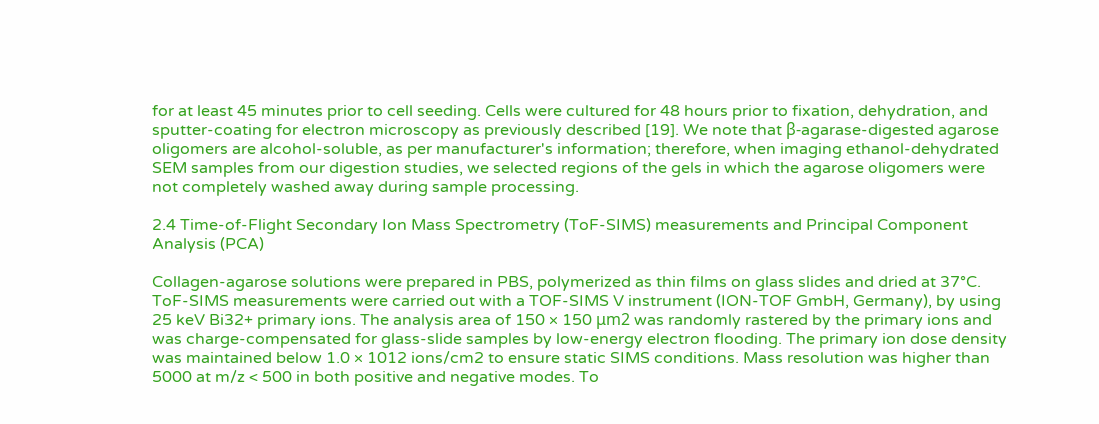for at least 45 minutes prior to cell seeding. Cells were cultured for 48 hours prior to fixation, dehydration, and sputter-coating for electron microscopy as previously described [19]. We note that β-agarase-digested agarose oligomers are alcohol-soluble, as per manufacturer's information; therefore, when imaging ethanol-dehydrated SEM samples from our digestion studies, we selected regions of the gels in which the agarose oligomers were not completely washed away during sample processing.

2.4 Time-of-Flight Secondary Ion Mass Spectrometry (ToF-SIMS) measurements and Principal Component Analysis (PCA)

Collagen-agarose solutions were prepared in PBS, polymerized as thin films on glass slides and dried at 37°C. ToF-SIMS measurements were carried out with a TOF-SIMS V instrument (ION-TOF GmbH, Germany), by using 25 keV Bi32+ primary ions. The analysis area of 150 × 150 μm2 was randomly rastered by the primary ions and was charge-compensated for glass-slide samples by low-energy electron flooding. The primary ion dose density was maintained below 1.0 × 1012 ions/cm2 to ensure static SIMS conditions. Mass resolution was higher than 5000 at m/z < 500 in both positive and negative modes. To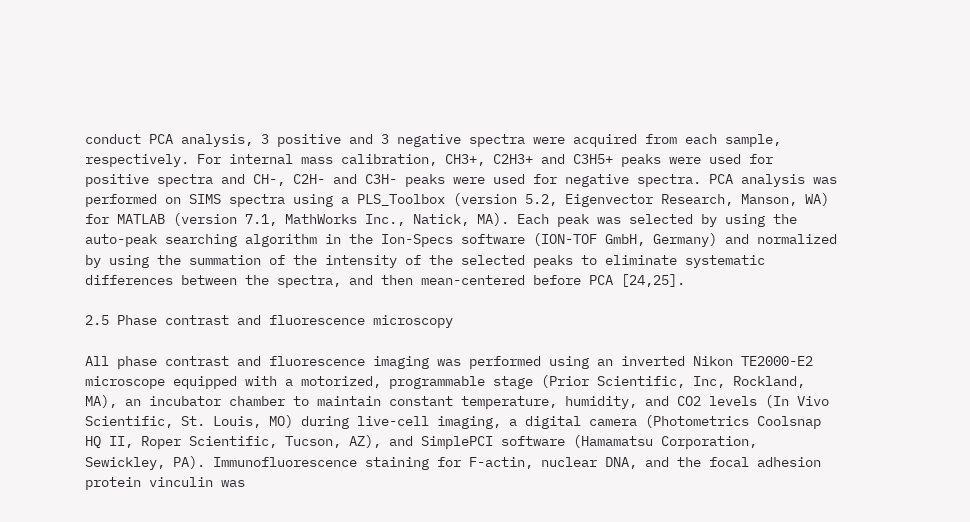conduct PCA analysis, 3 positive and 3 negative spectra were acquired from each sample, respectively. For internal mass calibration, CH3+, C2H3+ and C3H5+ peaks were used for positive spectra and CH-, C2H- and C3H- peaks were used for negative spectra. PCA analysis was performed on SIMS spectra using a PLS_Toolbox (version 5.2, Eigenvector Research, Manson, WA) for MATLAB (version 7.1, MathWorks Inc., Natick, MA). Each peak was selected by using the auto-peak searching algorithm in the Ion-Specs software (ION-TOF GmbH, Germany) and normalized by using the summation of the intensity of the selected peaks to eliminate systematic differences between the spectra, and then mean-centered before PCA [24,25].

2.5 Phase contrast and fluorescence microscopy

All phase contrast and fluorescence imaging was performed using an inverted Nikon TE2000-E2 microscope equipped with a motorized, programmable stage (Prior Scientific, Inc, Rockland, MA), an incubator chamber to maintain constant temperature, humidity, and CO2 levels (In Vivo Scientific, St. Louis, MO) during live-cell imaging, a digital camera (Photometrics Coolsnap HQ II, Roper Scientific, Tucson, AZ), and SimplePCI software (Hamamatsu Corporation, Sewickley, PA). Immunofluorescence staining for F-actin, nuclear DNA, and the focal adhesion protein vinculin was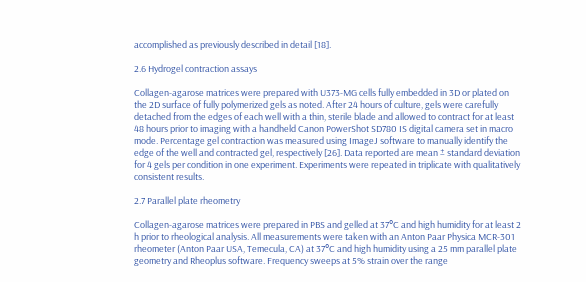accomplished as previously described in detail [18].

2.6 Hydrogel contraction assays

Collagen-agarose matrices were prepared with U373-MG cells fully embedded in 3D or plated on the 2D surface of fully polymerized gels as noted. After 24 hours of culture, gels were carefully detached from the edges of each well with a thin, sterile blade and allowed to contract for at least 48 hours prior to imaging with a handheld Canon PowerShot SD780 IS digital camera set in macro mode. Percentage gel contraction was measured using ImageJ software to manually identify the edge of the well and contracted gel, respectively [26]. Data reported are mean ± standard deviation for 4 gels per condition in one experiment. Experiments were repeated in triplicate with qualitatively consistent results.

2.7 Parallel plate rheometry

Collagen-agarose matrices were prepared in PBS and gelled at 37°C and high humidity for at least 2 h prior to rheological analysis. All measurements were taken with an Anton Paar Physica MCR-301 rheometer (Anton Paar USA, Temecula, CA) at 37°C and high humidity using a 25 mm parallel plate geometry and Rheoplus software. Frequency sweeps at 5% strain over the range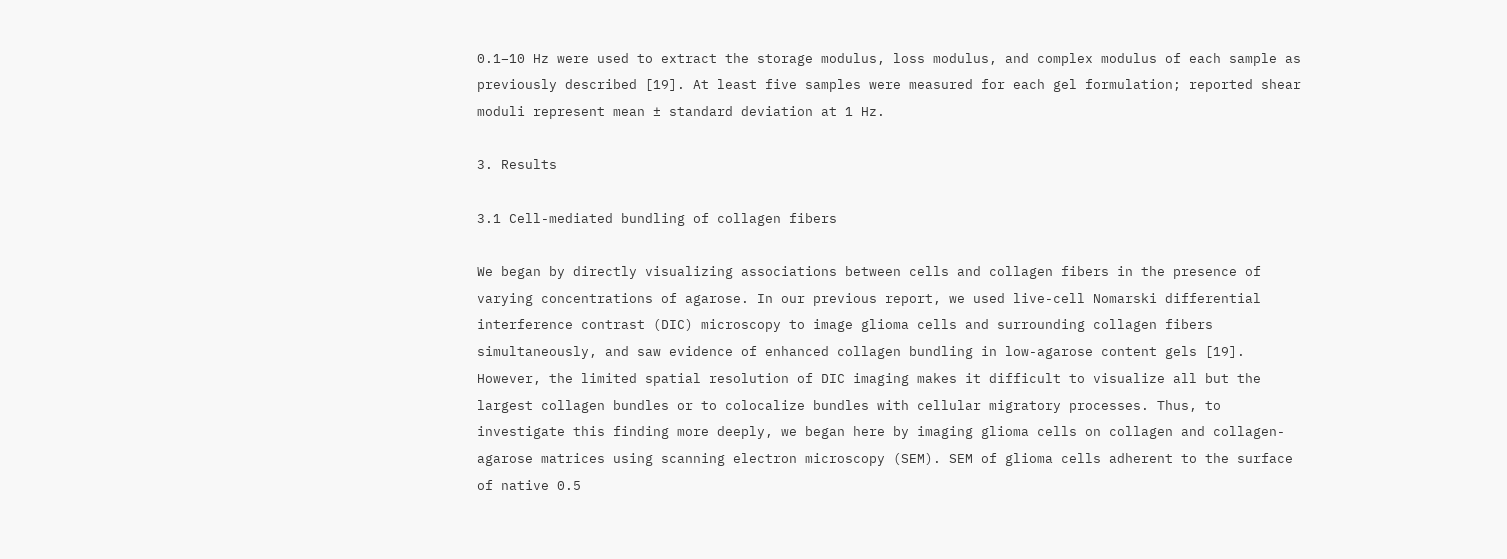0.1–10 Hz were used to extract the storage modulus, loss modulus, and complex modulus of each sample as previously described [19]. At least five samples were measured for each gel formulation; reported shear moduli represent mean ± standard deviation at 1 Hz.

3. Results

3.1 Cell-mediated bundling of collagen fibers

We began by directly visualizing associations between cells and collagen fibers in the presence of varying concentrations of agarose. In our previous report, we used live-cell Nomarski differential interference contrast (DIC) microscopy to image glioma cells and surrounding collagen fibers simultaneously, and saw evidence of enhanced collagen bundling in low-agarose content gels [19]. However, the limited spatial resolution of DIC imaging makes it difficult to visualize all but the largest collagen bundles or to colocalize bundles with cellular migratory processes. Thus, to investigate this finding more deeply, we began here by imaging glioma cells on collagen and collagen-agarose matrices using scanning electron microscopy (SEM). SEM of glioma cells adherent to the surface of native 0.5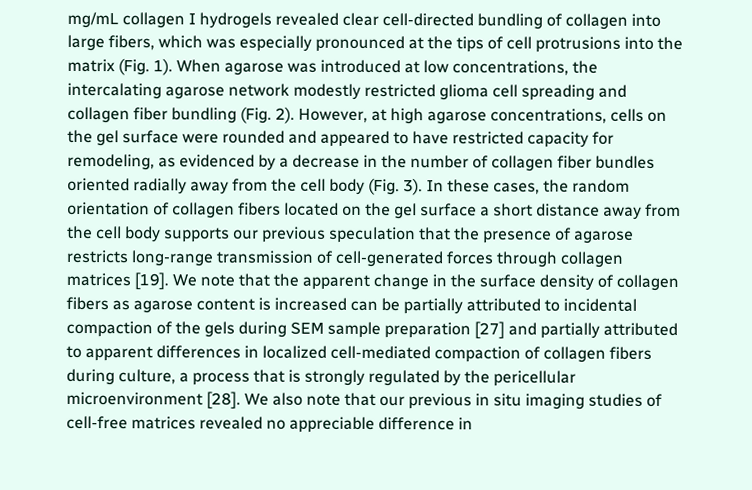mg/mL collagen I hydrogels revealed clear cell-directed bundling of collagen into large fibers, which was especially pronounced at the tips of cell protrusions into the matrix (Fig. 1). When agarose was introduced at low concentrations, the intercalating agarose network modestly restricted glioma cell spreading and collagen fiber bundling (Fig. 2). However, at high agarose concentrations, cells on the gel surface were rounded and appeared to have restricted capacity for remodeling, as evidenced by a decrease in the number of collagen fiber bundles oriented radially away from the cell body (Fig. 3). In these cases, the random orientation of collagen fibers located on the gel surface a short distance away from the cell body supports our previous speculation that the presence of agarose restricts long-range transmission of cell-generated forces through collagen matrices [19]. We note that the apparent change in the surface density of collagen fibers as agarose content is increased can be partially attributed to incidental compaction of the gels during SEM sample preparation [27] and partially attributed to apparent differences in localized cell-mediated compaction of collagen fibers during culture, a process that is strongly regulated by the pericellular microenvironment [28]. We also note that our previous in situ imaging studies of cell-free matrices revealed no appreciable difference in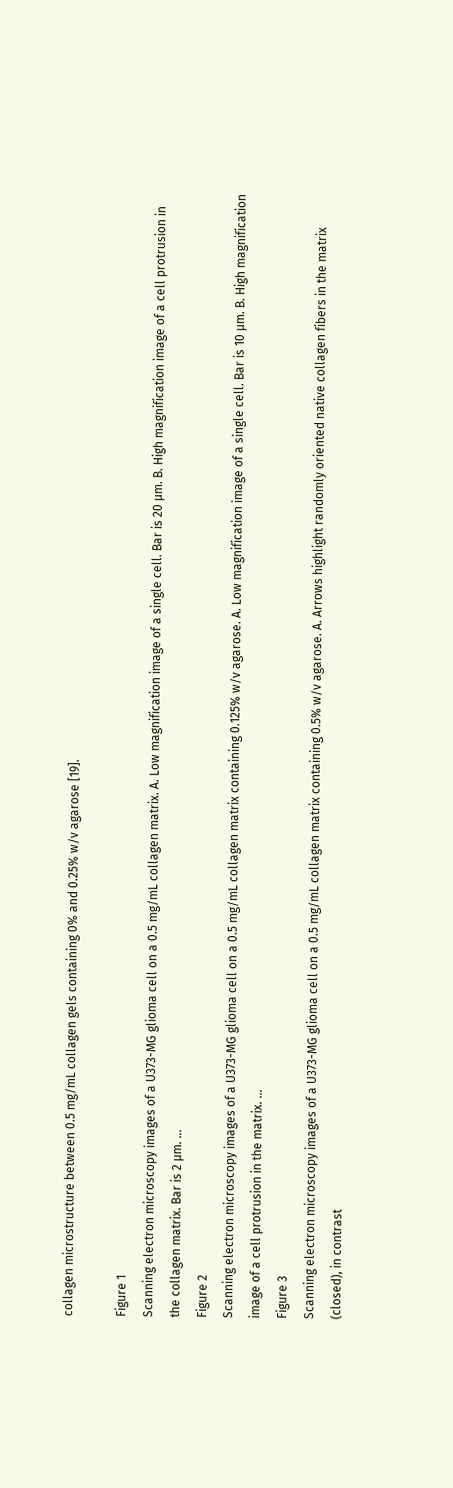collagen microstructure between 0.5 mg/mL collagen gels containing 0% and 0.25% w/v agarose [19].

Figure 1
Scanning electron microscopy images of a U373-MG glioma cell on a 0.5 mg/mL collagen matrix. A. Low magnification image of a single cell. Bar is 20 μm. B. High magnification image of a cell protrusion in the collagen matrix. Bar is 2 μm. ...
Figure 2
Scanning electron microscopy images of a U373-MG glioma cell on a 0.5 mg/mL collagen matrix containing 0.125% w/v agarose. A. Low magnification image of a single cell. Bar is 10 μm. B. High magnification image of a cell protrusion in the matrix. ...
Figure 3
Scanning electron microscopy images of a U373-MG glioma cell on a 0.5 mg/mL collagen matrix containing 0.5% w/v agarose. A. Arrows highlight randomly oriented native collagen fibers in the matrix (closed), in contrast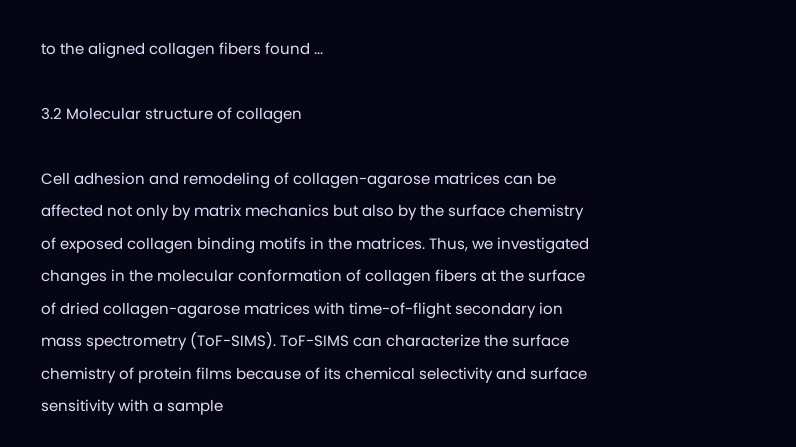to the aligned collagen fibers found ...

3.2 Molecular structure of collagen

Cell adhesion and remodeling of collagen-agarose matrices can be affected not only by matrix mechanics but also by the surface chemistry of exposed collagen binding motifs in the matrices. Thus, we investigated changes in the molecular conformation of collagen fibers at the surface of dried collagen-agarose matrices with time-of-flight secondary ion mass spectrometry (ToF-SIMS). ToF-SIMS can characterize the surface chemistry of protein films because of its chemical selectivity and surface sensitivity with a sample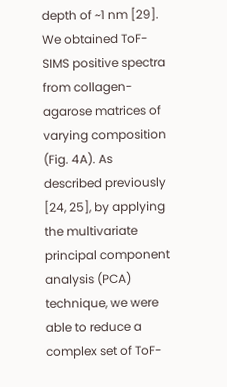depth of ~1 nm [29]. We obtained ToF-SIMS positive spectra from collagen-agarose matrices of varying composition (Fig. 4A). As described previously [24, 25], by applying the multivariate principal component analysis (PCA) technique, we were able to reduce a complex set of ToF-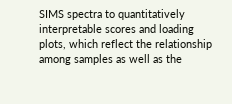SIMS spectra to quantitatively interpretable scores and loading plots, which reflect the relationship among samples as well as the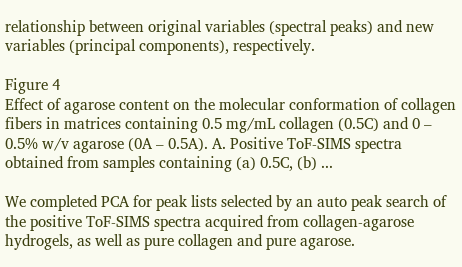relationship between original variables (spectral peaks) and new variables (principal components), respectively.

Figure 4
Effect of agarose content on the molecular conformation of collagen fibers in matrices containing 0.5 mg/mL collagen (0.5C) and 0 – 0.5% w/v agarose (0A – 0.5A). A. Positive ToF-SIMS spectra obtained from samples containing (a) 0.5C, (b) ...

We completed PCA for peak lists selected by an auto peak search of the positive ToF-SIMS spectra acquired from collagen-agarose hydrogels, as well as pure collagen and pure agarose.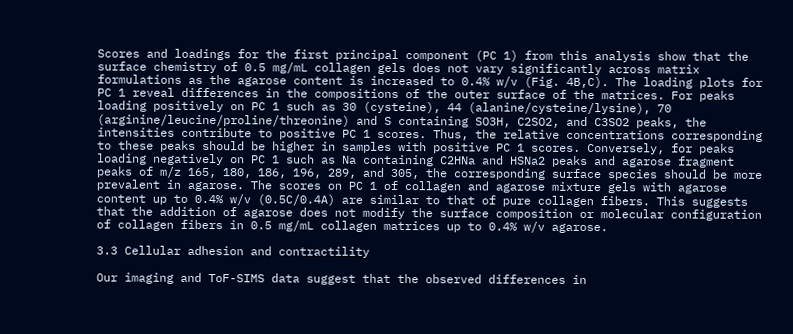Scores and loadings for the first principal component (PC 1) from this analysis show that the surface chemistry of 0.5 mg/mL collagen gels does not vary significantly across matrix formulations as the agarose content is increased to 0.4% w/v (Fig. 4B,C). The loading plots for PC 1 reveal differences in the compositions of the outer surface of the matrices. For peaks loading positively on PC 1 such as 30 (cysteine), 44 (alanine/cysteine/lysine), 70 (arginine/leucine/proline/threonine) and S containing SO3H, C2SO2, and C3SO2 peaks, the intensities contribute to positive PC 1 scores. Thus, the relative concentrations corresponding to these peaks should be higher in samples with positive PC 1 scores. Conversely, for peaks loading negatively on PC 1 such as Na containing C2HNa and HSNa2 peaks and agarose fragment peaks of m/z 165, 180, 186, 196, 289, and 305, the corresponding surface species should be more prevalent in agarose. The scores on PC 1 of collagen and agarose mixture gels with agarose content up to 0.4% w/v (0.5C/0.4A) are similar to that of pure collagen fibers. This suggests that the addition of agarose does not modify the surface composition or molecular configuration of collagen fibers in 0.5 mg/mL collagen matrices up to 0.4% w/v agarose.

3.3 Cellular adhesion and contractility

Our imaging and ToF-SIMS data suggest that the observed differences in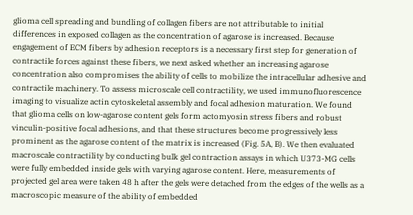glioma cell spreading and bundling of collagen fibers are not attributable to initial differences in exposed collagen as the concentration of agarose is increased. Because engagement of ECM fibers by adhesion receptors is a necessary first step for generation of contractile forces against these fibers, we next asked whether an increasing agarose concentration also compromises the ability of cells to mobilize the intracellular adhesive and contractile machinery. To assess microscale cell contractility, we used immunofluorescence imaging to visualize actin cytoskeletal assembly and focal adhesion maturation. We found that glioma cells on low-agarose content gels form actomyosin stress fibers and robust vinculin-positive focal adhesions, and that these structures become progressively less prominent as the agarose content of the matrix is increased (Fig. 5A, B). We then evaluated macroscale contractility by conducting bulk gel contraction assays in which U373-MG cells were fully embedded inside gels with varying agarose content. Here, measurements of projected gel area were taken 48 h after the gels were detached from the edges of the wells as a macroscopic measure of the ability of embedded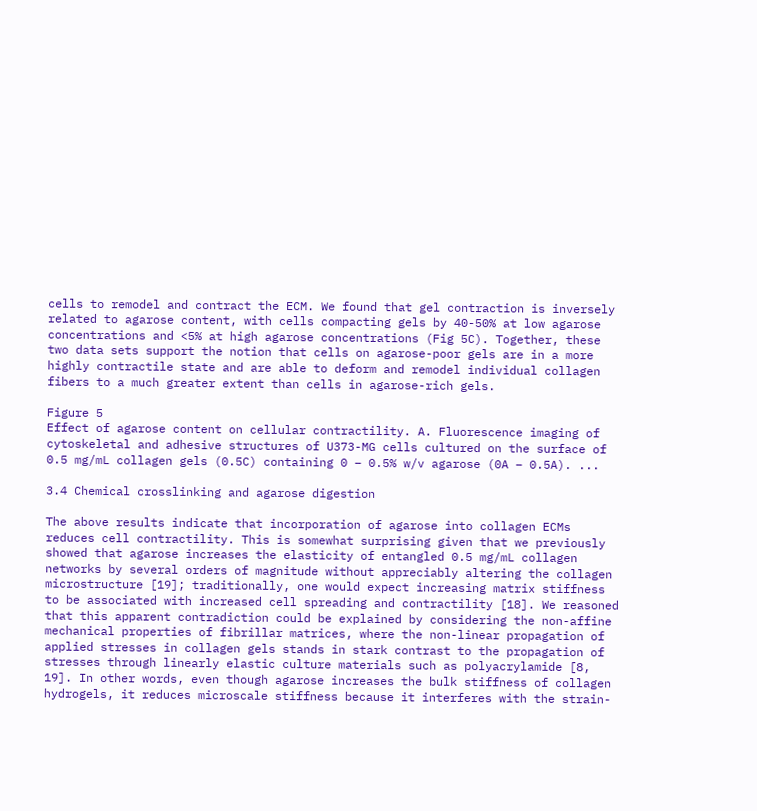cells to remodel and contract the ECM. We found that gel contraction is inversely related to agarose content, with cells compacting gels by 40-50% at low agarose concentrations and <5% at high agarose concentrations (Fig 5C). Together, these two data sets support the notion that cells on agarose-poor gels are in a more highly contractile state and are able to deform and remodel individual collagen fibers to a much greater extent than cells in agarose-rich gels.

Figure 5
Effect of agarose content on cellular contractility. A. Fluorescence imaging of cytoskeletal and adhesive structures of U373-MG cells cultured on the surface of 0.5 mg/mL collagen gels (0.5C) containing 0 – 0.5% w/v agarose (0A – 0.5A). ...

3.4 Chemical crosslinking and agarose digestion

The above results indicate that incorporation of agarose into collagen ECMs reduces cell contractility. This is somewhat surprising given that we previously showed that agarose increases the elasticity of entangled 0.5 mg/mL collagen networks by several orders of magnitude without appreciably altering the collagen microstructure [19]; traditionally, one would expect increasing matrix stiffness to be associated with increased cell spreading and contractility [18]. We reasoned that this apparent contradiction could be explained by considering the non-affine mechanical properties of fibrillar matrices, where the non-linear propagation of applied stresses in collagen gels stands in stark contrast to the propagation of stresses through linearly elastic culture materials such as polyacrylamide [8, 19]. In other words, even though agarose increases the bulk stiffness of collagen hydrogels, it reduces microscale stiffness because it interferes with the strain-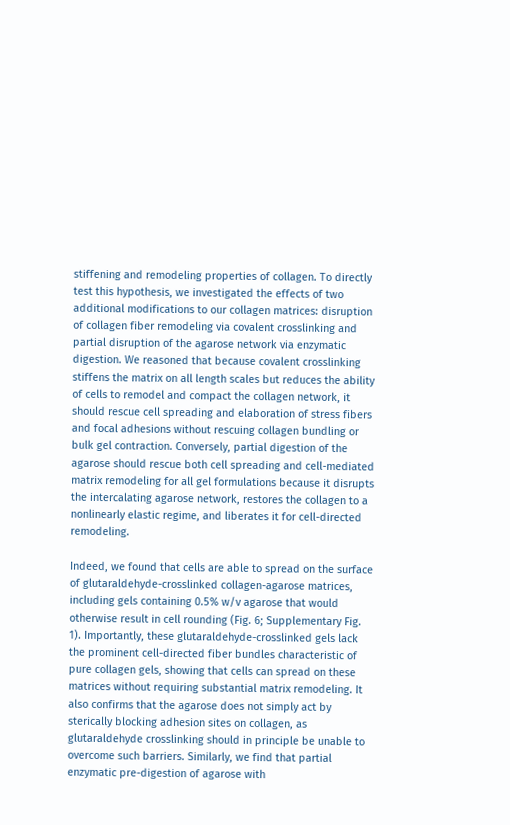stiffening and remodeling properties of collagen. To directly test this hypothesis, we investigated the effects of two additional modifications to our collagen matrices: disruption of collagen fiber remodeling via covalent crosslinking and partial disruption of the agarose network via enzymatic digestion. We reasoned that because covalent crosslinking stiffens the matrix on all length scales but reduces the ability of cells to remodel and compact the collagen network, it should rescue cell spreading and elaboration of stress fibers and focal adhesions without rescuing collagen bundling or bulk gel contraction. Conversely, partial digestion of the agarose should rescue both cell spreading and cell-mediated matrix remodeling for all gel formulations because it disrupts the intercalating agarose network, restores the collagen to a nonlinearly elastic regime, and liberates it for cell-directed remodeling.

Indeed, we found that cells are able to spread on the surface of glutaraldehyde-crosslinked collagen-agarose matrices, including gels containing 0.5% w/v agarose that would otherwise result in cell rounding (Fig. 6; Supplementary Fig. 1). Importantly, these glutaraldehyde-crosslinked gels lack the prominent cell-directed fiber bundles characteristic of pure collagen gels, showing that cells can spread on these matrices without requiring substantial matrix remodeling. It also confirms that the agarose does not simply act by sterically blocking adhesion sites on collagen, as glutaraldehyde crosslinking should in principle be unable to overcome such barriers. Similarly, we find that partial enzymatic pre-digestion of agarose with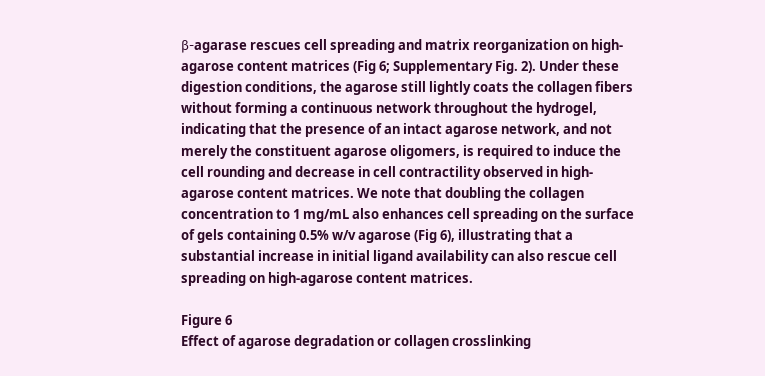β-agarase rescues cell spreading and matrix reorganization on high-agarose content matrices (Fig 6; Supplementary Fig. 2). Under these digestion conditions, the agarose still lightly coats the collagen fibers without forming a continuous network throughout the hydrogel, indicating that the presence of an intact agarose network, and not merely the constituent agarose oligomers, is required to induce the cell rounding and decrease in cell contractility observed in high-agarose content matrices. We note that doubling the collagen concentration to 1 mg/mL also enhances cell spreading on the surface of gels containing 0.5% w/v agarose (Fig 6), illustrating that a substantial increase in initial ligand availability can also rescue cell spreading on high-agarose content matrices.

Figure 6
Effect of agarose degradation or collagen crosslinking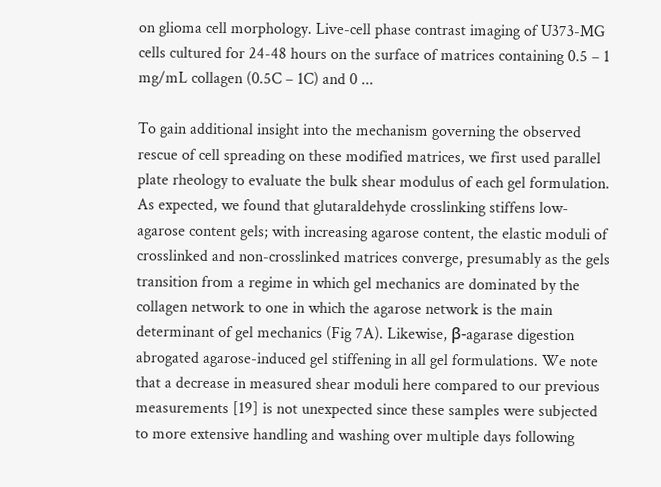on glioma cell morphology. Live-cell phase contrast imaging of U373-MG cells cultured for 24-48 hours on the surface of matrices containing 0.5 – 1 mg/mL collagen (0.5C – 1C) and 0 ...

To gain additional insight into the mechanism governing the observed rescue of cell spreading on these modified matrices, we first used parallel plate rheology to evaluate the bulk shear modulus of each gel formulation. As expected, we found that glutaraldehyde crosslinking stiffens low-agarose content gels; with increasing agarose content, the elastic moduli of crosslinked and non-crosslinked matrices converge, presumably as the gels transition from a regime in which gel mechanics are dominated by the collagen network to one in which the agarose network is the main determinant of gel mechanics (Fig 7A). Likewise, β-agarase digestion abrogated agarose-induced gel stiffening in all gel formulations. We note that a decrease in measured shear moduli here compared to our previous measurements [19] is not unexpected since these samples were subjected to more extensive handling and washing over multiple days following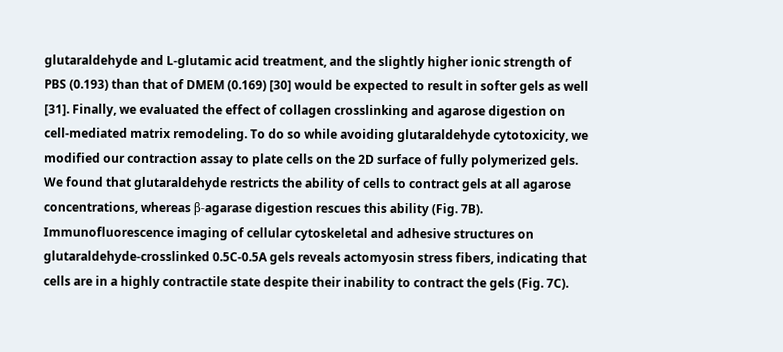glutaraldehyde and L-glutamic acid treatment, and the slightly higher ionic strength of PBS (0.193) than that of DMEM (0.169) [30] would be expected to result in softer gels as well [31]. Finally, we evaluated the effect of collagen crosslinking and agarose digestion on cell-mediated matrix remodeling. To do so while avoiding glutaraldehyde cytotoxicity, we modified our contraction assay to plate cells on the 2D surface of fully polymerized gels. We found that glutaraldehyde restricts the ability of cells to contract gels at all agarose concentrations, whereas β-agarase digestion rescues this ability (Fig. 7B). Immunofluorescence imaging of cellular cytoskeletal and adhesive structures on glutaraldehyde-crosslinked 0.5C-0.5A gels reveals actomyosin stress fibers, indicating that cells are in a highly contractile state despite their inability to contract the gels (Fig. 7C).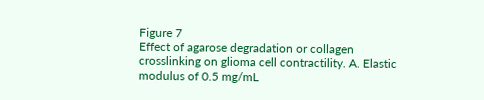Figure 7
Effect of agarose degradation or collagen crosslinking on glioma cell contractility. A. Elastic modulus of 0.5 mg/mL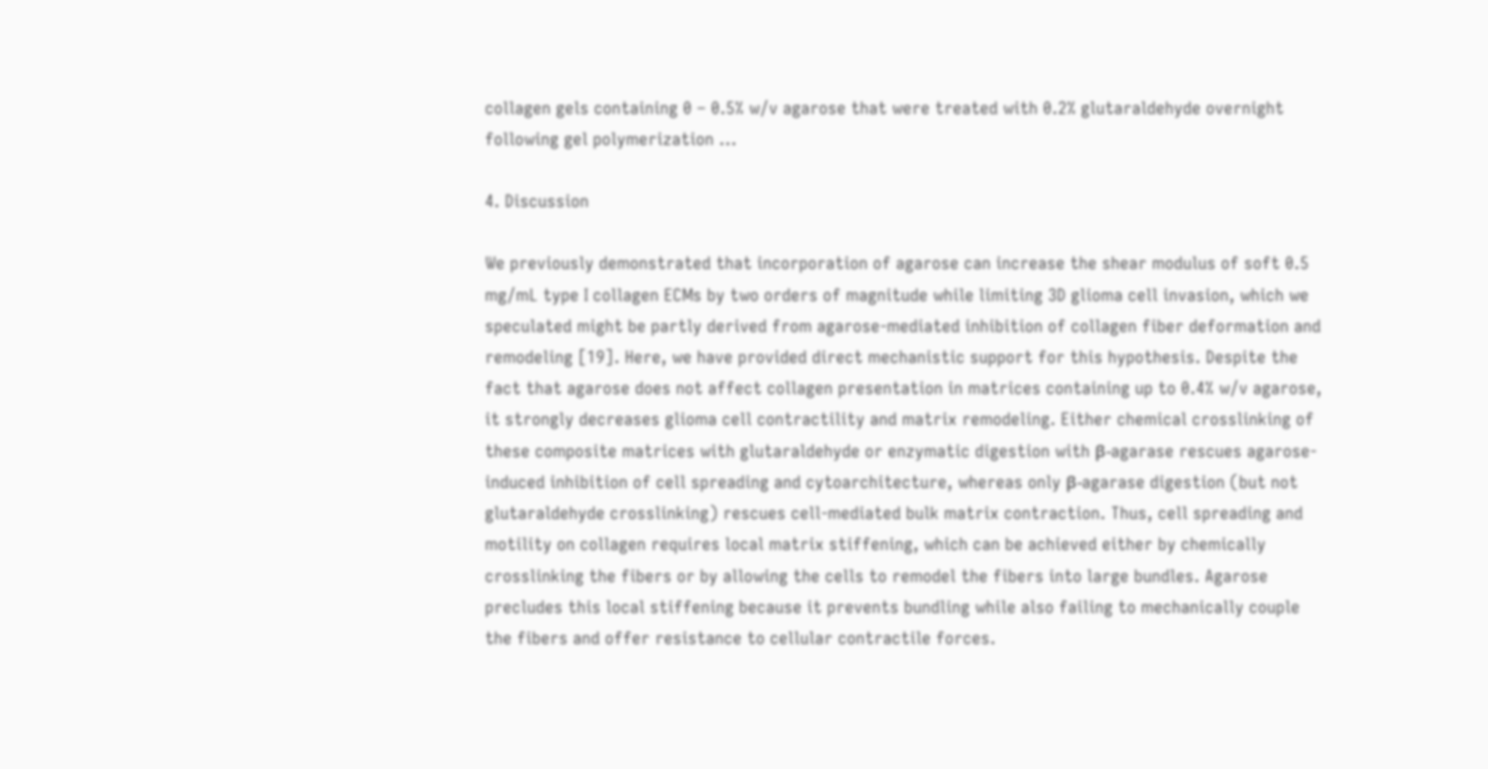collagen gels containing 0 – 0.5% w/v agarose that were treated with 0.2% glutaraldehyde overnight following gel polymerization ...

4. Discussion

We previously demonstrated that incorporation of agarose can increase the shear modulus of soft 0.5 mg/mL type I collagen ECMs by two orders of magnitude while limiting 3D glioma cell invasion, which we speculated might be partly derived from agarose-mediated inhibition of collagen fiber deformation and remodeling [19]. Here, we have provided direct mechanistic support for this hypothesis. Despite the fact that agarose does not affect collagen presentation in matrices containing up to 0.4% w/v agarose, it strongly decreases glioma cell contractility and matrix remodeling. Either chemical crosslinking of these composite matrices with glutaraldehyde or enzymatic digestion with β-agarase rescues agarose-induced inhibition of cell spreading and cytoarchitecture, whereas only β-agarase digestion (but not glutaraldehyde crosslinking) rescues cell-mediated bulk matrix contraction. Thus, cell spreading and motility on collagen requires local matrix stiffening, which can be achieved either by chemically crosslinking the fibers or by allowing the cells to remodel the fibers into large bundles. Agarose precludes this local stiffening because it prevents bundling while also failing to mechanically couple the fibers and offer resistance to cellular contractile forces.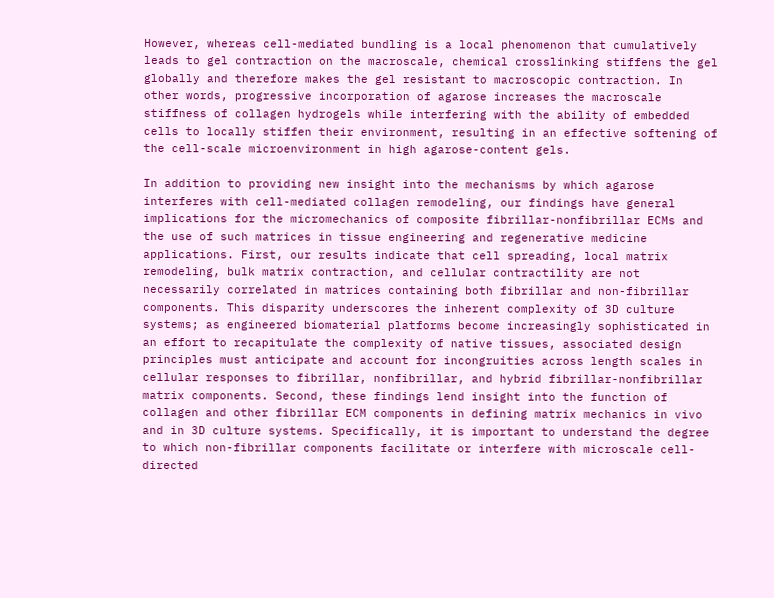However, whereas cell-mediated bundling is a local phenomenon that cumulatively leads to gel contraction on the macroscale, chemical crosslinking stiffens the gel globally and therefore makes the gel resistant to macroscopic contraction. In other words, progressive incorporation of agarose increases the macroscale stiffness of collagen hydrogels while interfering with the ability of embedded cells to locally stiffen their environment, resulting in an effective softening of the cell-scale microenvironment in high agarose-content gels.

In addition to providing new insight into the mechanisms by which agarose interferes with cell-mediated collagen remodeling, our findings have general implications for the micromechanics of composite fibrillar-nonfibrillar ECMs and the use of such matrices in tissue engineering and regenerative medicine applications. First, our results indicate that cell spreading, local matrix remodeling, bulk matrix contraction, and cellular contractility are not necessarily correlated in matrices containing both fibrillar and non-fibrillar components. This disparity underscores the inherent complexity of 3D culture systems; as engineered biomaterial platforms become increasingly sophisticated in an effort to recapitulate the complexity of native tissues, associated design principles must anticipate and account for incongruities across length scales in cellular responses to fibrillar, nonfibrillar, and hybrid fibrillar-nonfibrillar matrix components. Second, these findings lend insight into the function of collagen and other fibrillar ECM components in defining matrix mechanics in vivo and in 3D culture systems. Specifically, it is important to understand the degree to which non-fibrillar components facilitate or interfere with microscale cell-directed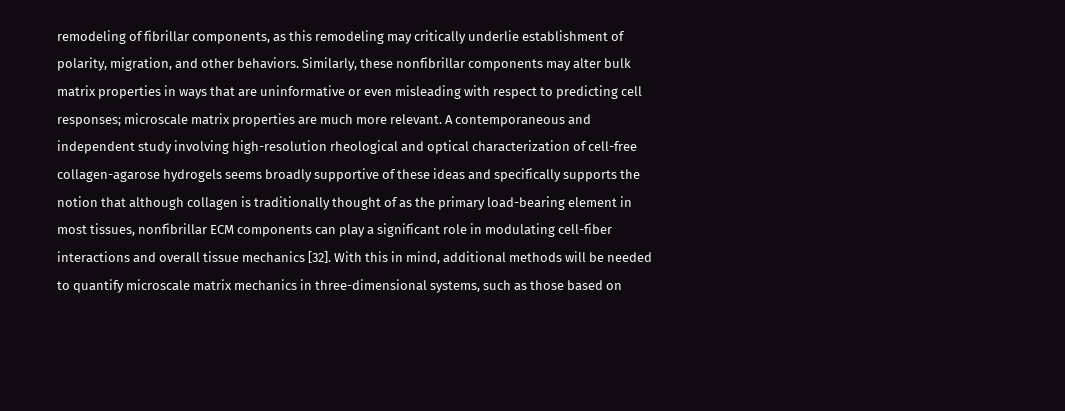remodeling of fibrillar components, as this remodeling may critically underlie establishment of polarity, migration, and other behaviors. Similarly, these nonfibrillar components may alter bulk matrix properties in ways that are uninformative or even misleading with respect to predicting cell responses; microscale matrix properties are much more relevant. A contemporaneous and independent study involving high-resolution rheological and optical characterization of cell-free collagen-agarose hydrogels seems broadly supportive of these ideas and specifically supports the notion that although collagen is traditionally thought of as the primary load-bearing element in most tissues, nonfibrillar ECM components can play a significant role in modulating cell-fiber interactions and overall tissue mechanics [32]. With this in mind, additional methods will be needed to quantify microscale matrix mechanics in three-dimensional systems, such as those based on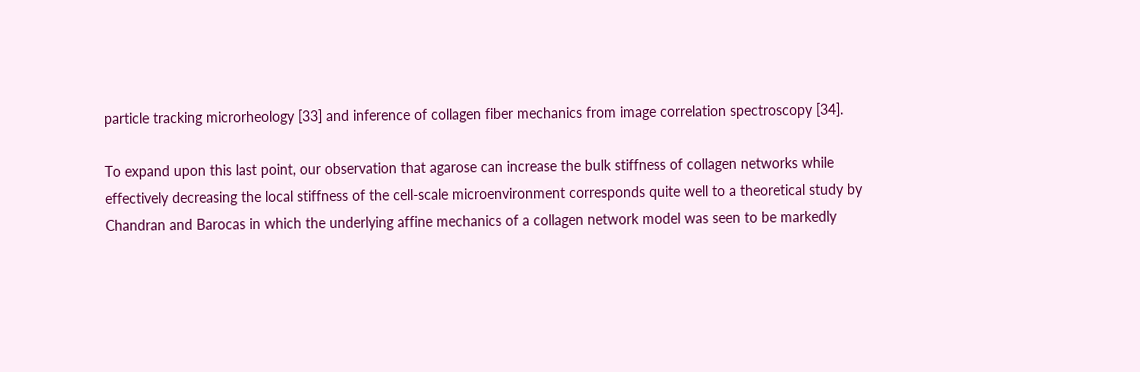particle tracking microrheology [33] and inference of collagen fiber mechanics from image correlation spectroscopy [34].

To expand upon this last point, our observation that agarose can increase the bulk stiffness of collagen networks while effectively decreasing the local stiffness of the cell-scale microenvironment corresponds quite well to a theoretical study by Chandran and Barocas in which the underlying affine mechanics of a collagen network model was seen to be markedly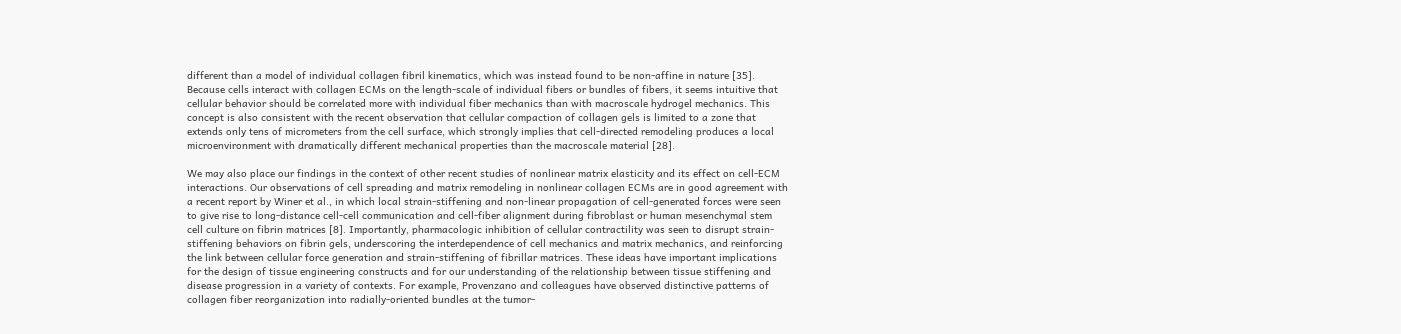different than a model of individual collagen fibril kinematics, which was instead found to be non-affine in nature [35]. Because cells interact with collagen ECMs on the length-scale of individual fibers or bundles of fibers, it seems intuitive that cellular behavior should be correlated more with individual fiber mechanics than with macroscale hydrogel mechanics. This concept is also consistent with the recent observation that cellular compaction of collagen gels is limited to a zone that extends only tens of micrometers from the cell surface, which strongly implies that cell-directed remodeling produces a local microenvironment with dramatically different mechanical properties than the macroscale material [28].

We may also place our findings in the context of other recent studies of nonlinear matrix elasticity and its effect on cell-ECM interactions. Our observations of cell spreading and matrix remodeling in nonlinear collagen ECMs are in good agreement with a recent report by Winer et al., in which local strain-stiffening and non-linear propagation of cell-generated forces were seen to give rise to long-distance cell-cell communication and cell-fiber alignment during fibroblast or human mesenchymal stem cell culture on fibrin matrices [8]. Importantly, pharmacologic inhibition of cellular contractility was seen to disrupt strain-stiffening behaviors on fibrin gels, underscoring the interdependence of cell mechanics and matrix mechanics, and reinforcing the link between cellular force generation and strain-stiffening of fibrillar matrices. These ideas have important implications for the design of tissue engineering constructs and for our understanding of the relationship between tissue stiffening and disease progression in a variety of contexts. For example, Provenzano and colleagues have observed distinctive patterns of collagen fiber reorganization into radially-oriented bundles at the tumor-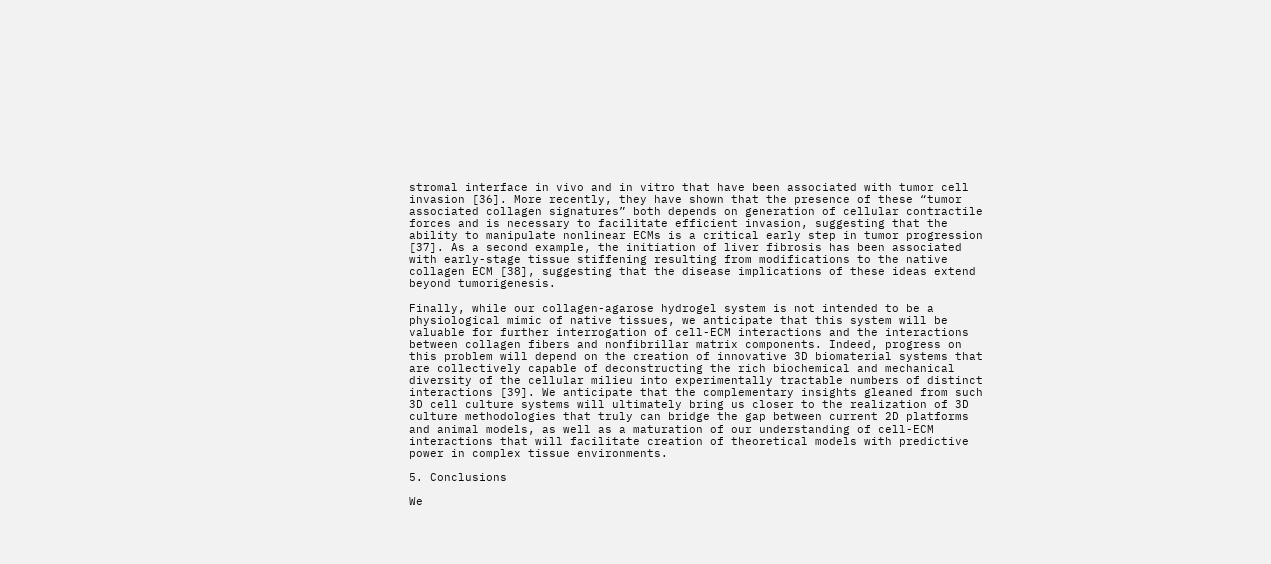stromal interface in vivo and in vitro that have been associated with tumor cell invasion [36]. More recently, they have shown that the presence of these “tumor associated collagen signatures” both depends on generation of cellular contractile forces and is necessary to facilitate efficient invasion, suggesting that the ability to manipulate nonlinear ECMs is a critical early step in tumor progression [37]. As a second example, the initiation of liver fibrosis has been associated with early-stage tissue stiffening resulting from modifications to the native collagen ECM [38], suggesting that the disease implications of these ideas extend beyond tumorigenesis.

Finally, while our collagen-agarose hydrogel system is not intended to be a physiological mimic of native tissues, we anticipate that this system will be valuable for further interrogation of cell-ECM interactions and the interactions between collagen fibers and nonfibrillar matrix components. Indeed, progress on this problem will depend on the creation of innovative 3D biomaterial systems that are collectively capable of deconstructing the rich biochemical and mechanical diversity of the cellular milieu into experimentally tractable numbers of distinct interactions [39]. We anticipate that the complementary insights gleaned from such 3D cell culture systems will ultimately bring us closer to the realization of 3D culture methodologies that truly can bridge the gap between current 2D platforms and animal models, as well as a maturation of our understanding of cell-ECM interactions that will facilitate creation of theoretical models with predictive power in complex tissue environments.

5. Conclusions

We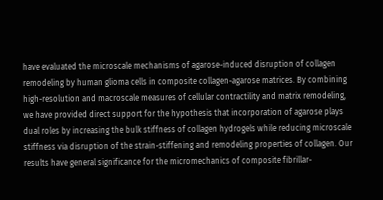have evaluated the microscale mechanisms of agarose-induced disruption of collagen remodeling by human glioma cells in composite collagen-agarose matrices. By combining high-resolution and macroscale measures of cellular contractility and matrix remodeling, we have provided direct support for the hypothesis that incorporation of agarose plays dual roles by increasing the bulk stiffness of collagen hydrogels while reducing microscale stiffness via disruption of the strain-stiffening and remodeling properties of collagen. Our results have general significance for the micromechanics of composite fibrillar-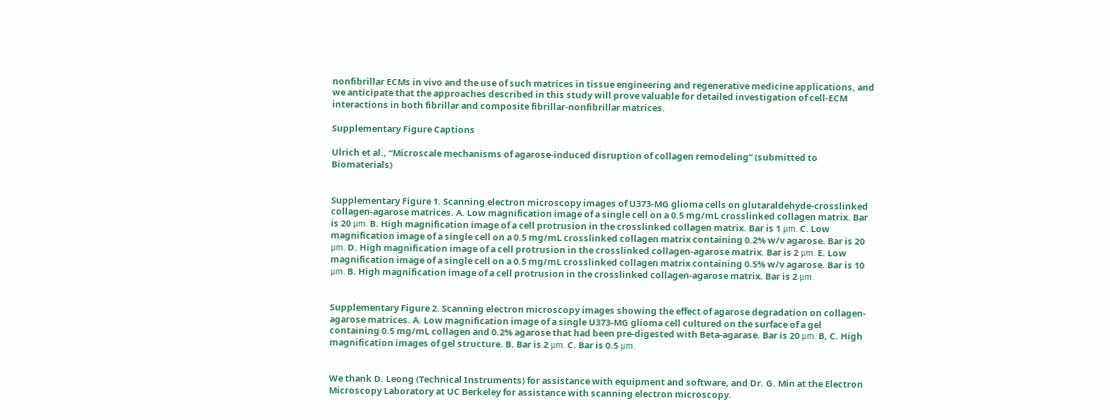nonfibrillar ECMs in vivo and the use of such matrices in tissue engineering and regenerative medicine applications, and we anticipate that the approaches described in this study will prove valuable for detailed investigation of cell-ECM interactions in both fibrillar and composite fibrillar-nonfibrillar matrices.

Supplementary Figure Captions

Ulrich et al., “Microscale mechanisms of agarose-induced disruption of collagen remodeling” (submitted to Biomaterials)


Supplementary Figure 1. Scanning electron microscopy images of U373-MG glioma cells on glutaraldehyde-crosslinked collagen-agarose matrices. A. Low magnification image of a single cell on a 0.5 mg/mL crosslinked collagen matrix. Bar is 20 μm. B. High magnification image of a cell protrusion in the crosslinked collagen matrix. Bar is 1 μm. C. Low magnification image of a single cell on a 0.5 mg/mL crosslinked collagen matrix containing 0.2% w/v agarose. Bar is 20 μm. D. High magnification image of a cell protrusion in the crosslinked collagen-agarose matrix. Bar is 2 μm. E. Low magnification image of a single cell on a 0.5 mg/mL crosslinked collagen matrix containing 0.5% w/v agarose. Bar is 10 μm. B. High magnification image of a cell protrusion in the crosslinked collagen-agarose matrix. Bar is 2 μm.


Supplementary Figure 2. Scanning electron microscopy images showing the effect of agarose degradation on collagen-agarose matrices. A. Low magnification image of a single U373-MG glioma cell cultured on the surface of a gel containing 0.5 mg/mL collagen and 0.2% agarose that had been pre-digested with Beta-agarase. Bar is 20 μm. B, C. High magnification images of gel structure. B. Bar is 2 μm. C. Bar is 0.5 μm.


We thank D. Leong (Technical Instruments) for assistance with equipment and software, and Dr. G. Min at the Electron Microscopy Laboratory at UC Berkeley for assistance with scanning electron microscopy.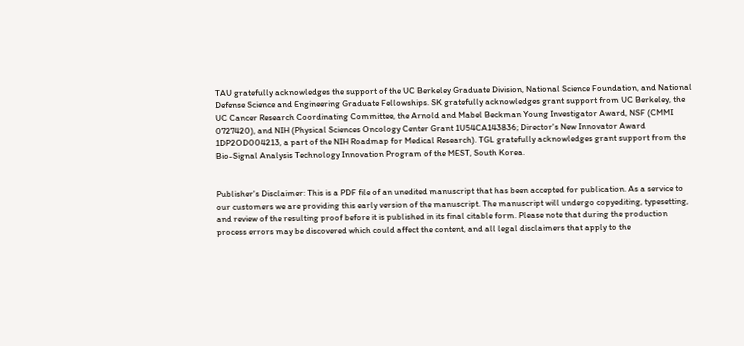TAU gratefully acknowledges the support of the UC Berkeley Graduate Division, National Science Foundation, and National Defense Science and Engineering Graduate Fellowships. SK gratefully acknowledges grant support from UC Berkeley, the UC Cancer Research Coordinating Committee, the Arnold and Mabel Beckman Young Investigator Award, NSF (CMMI 0727420), and NIH (Physical Sciences Oncology Center Grant 1U54CA143836; Director's New Innovator Award 1DP2OD004213, a part of the NIH Roadmap for Medical Research). TGL gratefully acknowledges grant support from the Bio-Signal Analysis Technology Innovation Program of the MEST, South Korea.


Publisher's Disclaimer: This is a PDF file of an unedited manuscript that has been accepted for publication. As a service to our customers we are providing this early version of the manuscript. The manuscript will undergo copyediting, typesetting, and review of the resulting proof before it is published in its final citable form. Please note that during the production process errors may be discovered which could affect the content, and all legal disclaimers that apply to the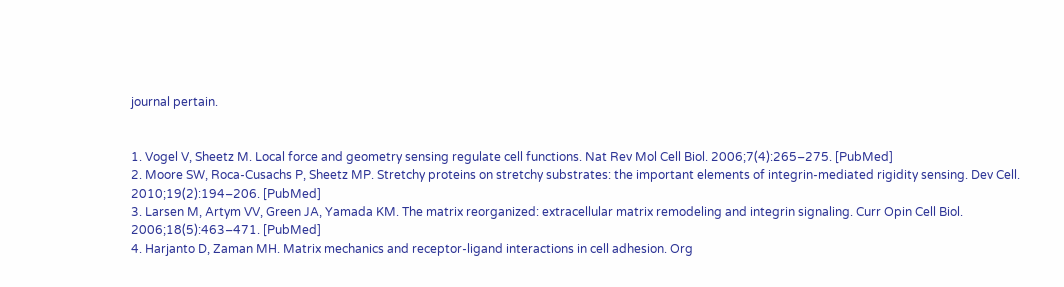journal pertain.


1. Vogel V, Sheetz M. Local force and geometry sensing regulate cell functions. Nat Rev Mol Cell Biol. 2006;7(4):265–275. [PubMed]
2. Moore SW, Roca-Cusachs P, Sheetz MP. Stretchy proteins on stretchy substrates: the important elements of integrin-mediated rigidity sensing. Dev Cell. 2010;19(2):194–206. [PubMed]
3. Larsen M, Artym VV, Green JA, Yamada KM. The matrix reorganized: extracellular matrix remodeling and integrin signaling. Curr Opin Cell Biol. 2006;18(5):463–471. [PubMed]
4. Harjanto D, Zaman MH. Matrix mechanics and receptor-ligand interactions in cell adhesion. Org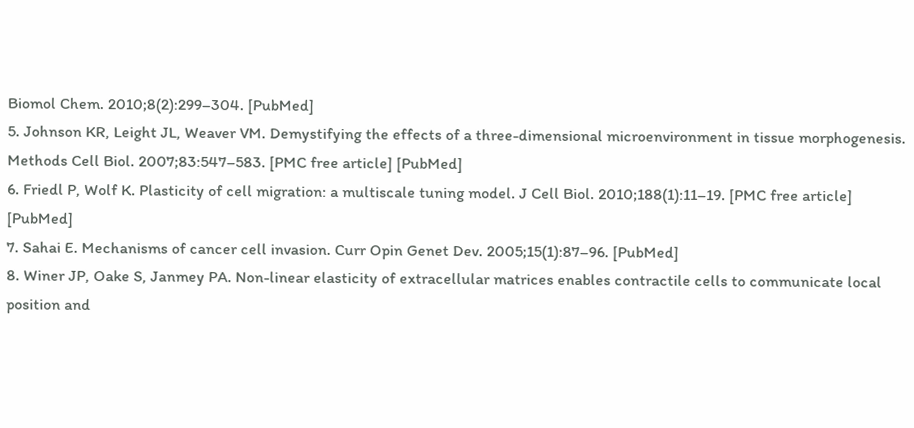Biomol Chem. 2010;8(2):299–304. [PubMed]
5. Johnson KR, Leight JL, Weaver VM. Demystifying the effects of a three-dimensional microenvironment in tissue morphogenesis. Methods Cell Biol. 2007;83:547–583. [PMC free article] [PubMed]
6. Friedl P, Wolf K. Plasticity of cell migration: a multiscale tuning model. J Cell Biol. 2010;188(1):11–19. [PMC free article] [PubMed]
7. Sahai E. Mechanisms of cancer cell invasion. Curr Opin Genet Dev. 2005;15(1):87–96. [PubMed]
8. Winer JP, Oake S, Janmey PA. Non-linear elasticity of extracellular matrices enables contractile cells to communicate local position and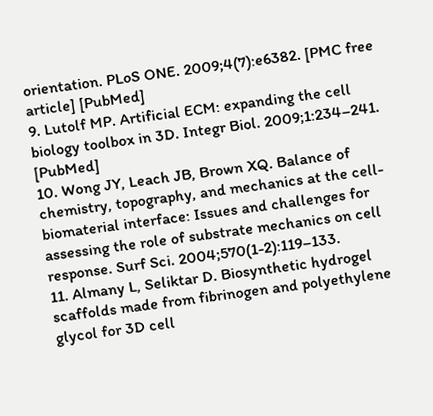orientation. PLoS ONE. 2009;4(7):e6382. [PMC free article] [PubMed]
9. Lutolf MP. Artificial ECM: expanding the cell biology toolbox in 3D. Integr Biol. 2009;1:234–241. [PubMed]
10. Wong JY, Leach JB, Brown XQ. Balance of chemistry, topography, and mechanics at the cell-biomaterial interface: Issues and challenges for assessing the role of substrate mechanics on cell response. Surf Sci. 2004;570(1-2):119–133.
11. Almany L, Seliktar D. Biosynthetic hydrogel scaffolds made from fibrinogen and polyethylene glycol for 3D cell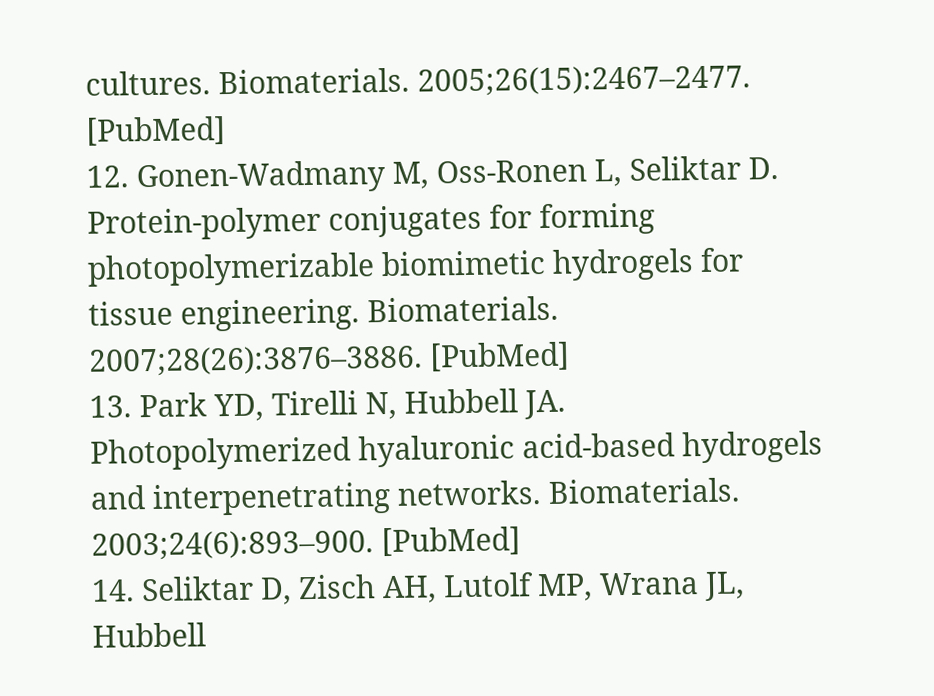cultures. Biomaterials. 2005;26(15):2467–2477. [PubMed]
12. Gonen-Wadmany M, Oss-Ronen L, Seliktar D. Protein-polymer conjugates for forming photopolymerizable biomimetic hydrogels for tissue engineering. Biomaterials. 2007;28(26):3876–3886. [PubMed]
13. Park YD, Tirelli N, Hubbell JA. Photopolymerized hyaluronic acid-based hydrogels and interpenetrating networks. Biomaterials. 2003;24(6):893–900. [PubMed]
14. Seliktar D, Zisch AH, Lutolf MP, Wrana JL, Hubbell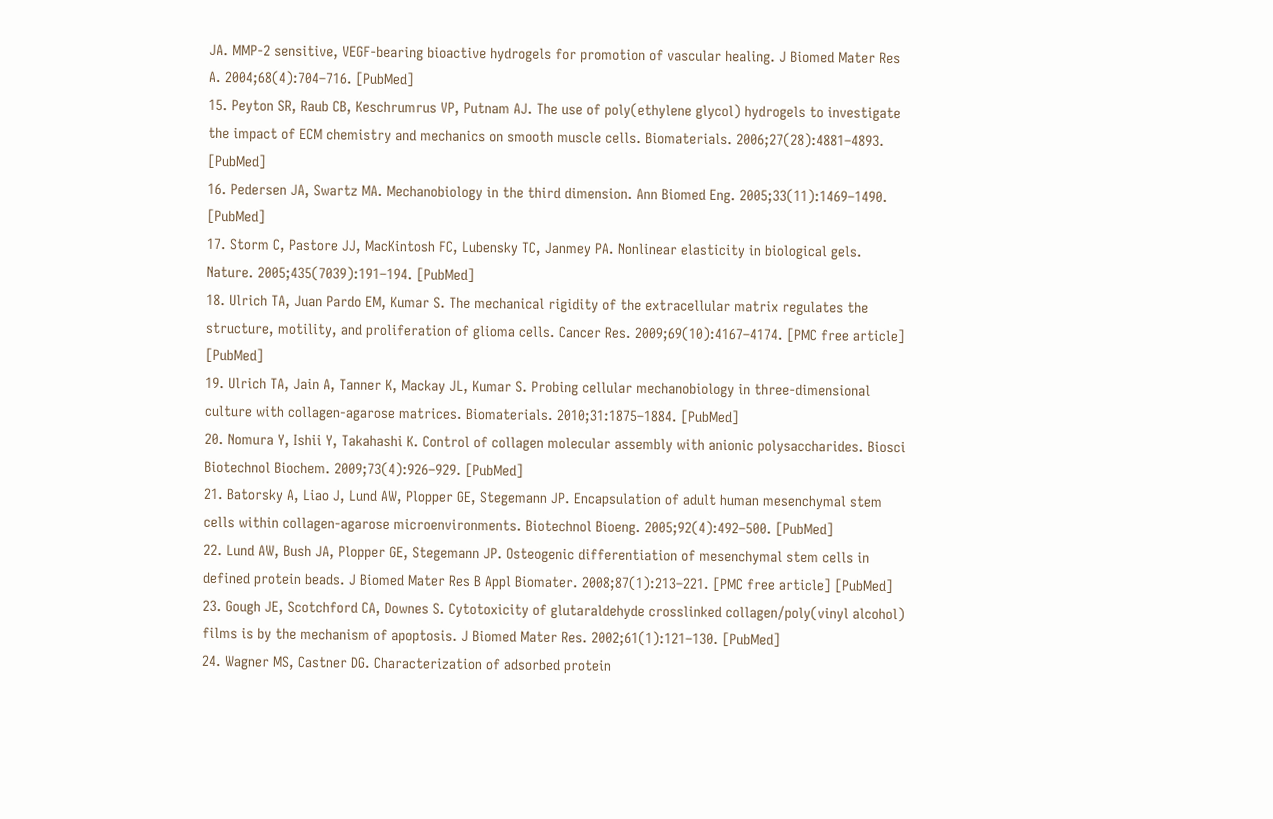JA. MMP-2 sensitive, VEGF-bearing bioactive hydrogels for promotion of vascular healing. J Biomed Mater Res A. 2004;68(4):704–716. [PubMed]
15. Peyton SR, Raub CB, Keschrumrus VP, Putnam AJ. The use of poly(ethylene glycol) hydrogels to investigate the impact of ECM chemistry and mechanics on smooth muscle cells. Biomaterials. 2006;27(28):4881–4893. [PubMed]
16. Pedersen JA, Swartz MA. Mechanobiology in the third dimension. Ann Biomed Eng. 2005;33(11):1469–1490. [PubMed]
17. Storm C, Pastore JJ, MacKintosh FC, Lubensky TC, Janmey PA. Nonlinear elasticity in biological gels. Nature. 2005;435(7039):191–194. [PubMed]
18. Ulrich TA, Juan Pardo EM, Kumar S. The mechanical rigidity of the extracellular matrix regulates the structure, motility, and proliferation of glioma cells. Cancer Res. 2009;69(10):4167–4174. [PMC free article] [PubMed]
19. Ulrich TA, Jain A, Tanner K, Mackay JL, Kumar S. Probing cellular mechanobiology in three-dimensional culture with collagen-agarose matrices. Biomaterials. 2010;31:1875–1884. [PubMed]
20. Nomura Y, Ishii Y, Takahashi K. Control of collagen molecular assembly with anionic polysaccharides. Biosci Biotechnol Biochem. 2009;73(4):926–929. [PubMed]
21. Batorsky A, Liao J, Lund AW, Plopper GE, Stegemann JP. Encapsulation of adult human mesenchymal stem cells within collagen-agarose microenvironments. Biotechnol Bioeng. 2005;92(4):492–500. [PubMed]
22. Lund AW, Bush JA, Plopper GE, Stegemann JP. Osteogenic differentiation of mesenchymal stem cells in defined protein beads. J Biomed Mater Res B Appl Biomater. 2008;87(1):213–221. [PMC free article] [PubMed]
23. Gough JE, Scotchford CA, Downes S. Cytotoxicity of glutaraldehyde crosslinked collagen/poly(vinyl alcohol) films is by the mechanism of apoptosis. J Biomed Mater Res. 2002;61(1):121–130. [PubMed]
24. Wagner MS, Castner DG. Characterization of adsorbed protein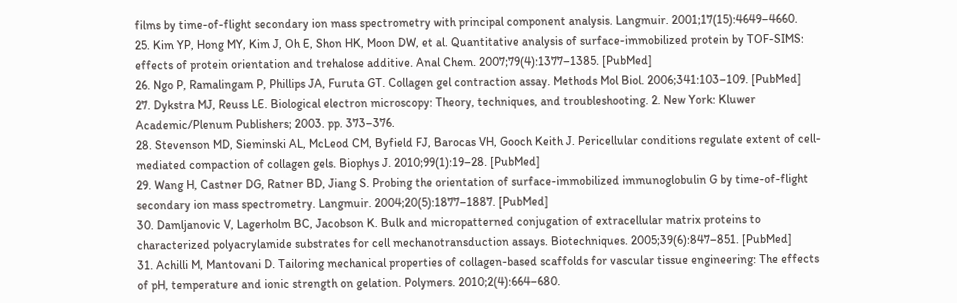films by time-of-flight secondary ion mass spectrometry with principal component analysis. Langmuir. 2001;17(15):4649–4660.
25. Kim YP, Hong MY, Kim J, Oh E, Shon HK, Moon DW, et al. Quantitative analysis of surface-immobilized protein by TOF-SIMS: effects of protein orientation and trehalose additive. Anal Chem. 2007;79(4):1377–1385. [PubMed]
26. Ngo P, Ramalingam P, Phillips JA, Furuta GT. Collagen gel contraction assay. Methods Mol Biol. 2006;341:103–109. [PubMed]
27. Dykstra MJ, Reuss LE. Biological electron microscopy: Theory, techniques, and troubleshooting. 2. New York: Kluwer Academic/Plenum Publishers; 2003. pp. 373–376.
28. Stevenson MD, Sieminski AL, McLeod CM, Byfield FJ, Barocas VH, Gooch Keith J. Pericellular conditions regulate extent of cell-mediated compaction of collagen gels. Biophys J. 2010;99(1):19–28. [PubMed]
29. Wang H, Castner DG, Ratner BD, Jiang S. Probing the orientation of surface-immobilized immunoglobulin G by time-of-flight secondary ion mass spectrometry. Langmuir. 2004;20(5):1877–1887. [PubMed]
30. Damljanovic V, Lagerholm BC, Jacobson K. Bulk and micropatterned conjugation of extracellular matrix proteins to characterized polyacrylamide substrates for cell mechanotransduction assays. Biotechniques. 2005;39(6):847–851. [PubMed]
31. Achilli M, Mantovani D. Tailoring mechanical properties of collagen-based scaffolds for vascular tissue engineering: The effects of pH, temperature and ionic strength on gelation. Polymers. 2010;2(4):664–680.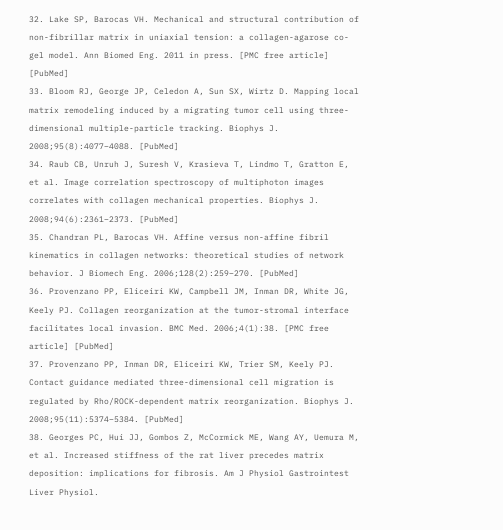32. Lake SP, Barocas VH. Mechanical and structural contribution of non-fibrillar matrix in uniaxial tension: a collagen-agarose co-gel model. Ann Biomed Eng. 2011 in press. [PMC free article] [PubMed]
33. Bloom RJ, George JP, Celedon A, Sun SX, Wirtz D. Mapping local matrix remodeling induced by a migrating tumor cell using three-dimensional multiple-particle tracking. Biophys J. 2008;95(8):4077–4088. [PubMed]
34. Raub CB, Unruh J, Suresh V, Krasieva T, Lindmo T, Gratton E, et al. Image correlation spectroscopy of multiphoton images correlates with collagen mechanical properties. Biophys J. 2008;94(6):2361–2373. [PubMed]
35. Chandran PL, Barocas VH. Affine versus non-affine fibril kinematics in collagen networks: theoretical studies of network behavior. J Biomech Eng. 2006;128(2):259–270. [PubMed]
36. Provenzano PP, Eliceiri KW, Campbell JM, Inman DR, White JG, Keely PJ. Collagen reorganization at the tumor-stromal interface facilitates local invasion. BMC Med. 2006;4(1):38. [PMC free article] [PubMed]
37. Provenzano PP, Inman DR, Eliceiri KW, Trier SM, Keely PJ. Contact guidance mediated three-dimensional cell migration is regulated by Rho/ROCK-dependent matrix reorganization. Biophys J. 2008;95(11):5374–5384. [PubMed]
38. Georges PC, Hui JJ, Gombos Z, McCormick ME, Wang AY, Uemura M, et al. Increased stiffness of the rat liver precedes matrix deposition: implications for fibrosis. Am J Physiol Gastrointest Liver Physiol.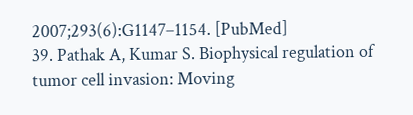2007;293(6):G1147–1154. [PubMed]
39. Pathak A, Kumar S. Biophysical regulation of tumor cell invasion: Moving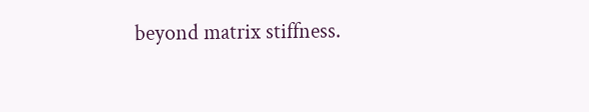beyond matrix stiffness.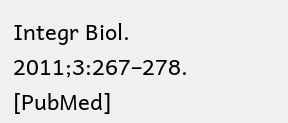Integr Biol. 2011;3:267–278. [PubMed]